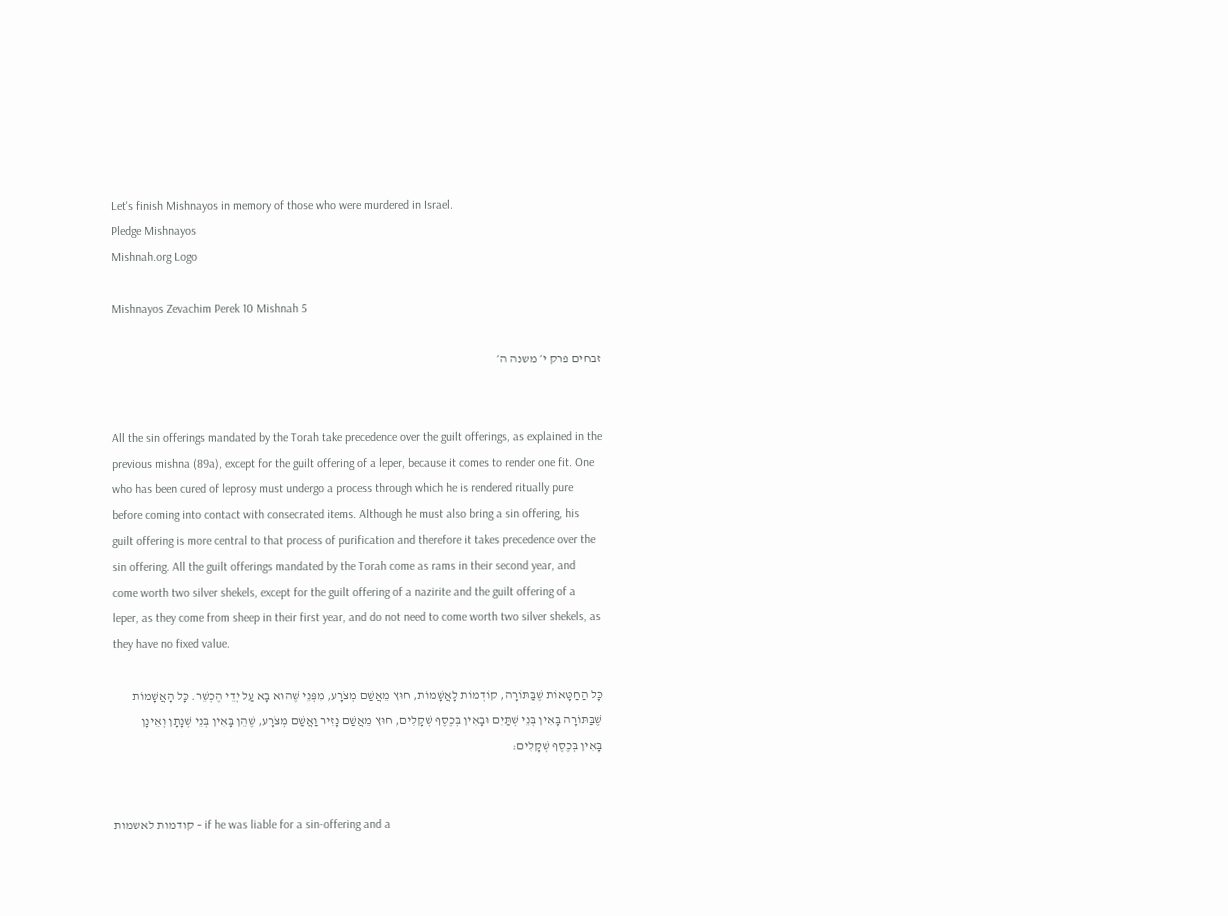Let's finish Mishnayos in memory of those who were murdered in Israel.
Pledge Mishnayos
Mishnah.org Logo

Mishnayos Zevachim Perek 10 Mishnah 5

זבחים פרק י׳ משנה ה׳


All the sin offerings mandated by the Torah take precedence over the guilt offerings, as explained in the previous mishna (89a), except for the guilt offering of a leper, because it comes to render one fit. One who has been cured of leprosy must undergo a process through which he is rendered ritually pure before coming into contact with consecrated items. Although he must also bring a sin offering, his guilt offering is more central to that process of purification and therefore it takes precedence over the sin offering. All the guilt offerings mandated by the Torah come as rams in their second year, and come worth two silver shekels, except for the guilt offering of a nazirite and the guilt offering of a leper, as they come from sheep in their first year, and do not need to come worth two silver shekels, as they have no fixed value.

כָּל הַחַטָּאוֹת שֶׁבַּתּוֹרָה, קוֹדְמוֹת לָאֲשָׁמוֹת, חוּץ מֵאֲשַׁם מְצֹרָע, מִפְּנֵי שֶׁהוּא בָא עַל יְדֵי הֶכְשֵׁר. כָּל הָאֲשָׁמוֹת שֶׁבַּתּוֹרָה בָּאִין בְּנֵי שְׁתַּיִם וּבָאִין בְּכֶסֶף שְׁקָלִים, חוּץ מֵאֲשַׁם נָזִיר וַאֲשַׁם מְצֹרָע, שֶׁהֵן בָּאִין בְּנֵי שְׁנָתָן וְאֵינָן בָּאִין בְּכֶסֶף שְׁקָלִים:


קודמות לאשמות – if he was liable for a sin-offering and a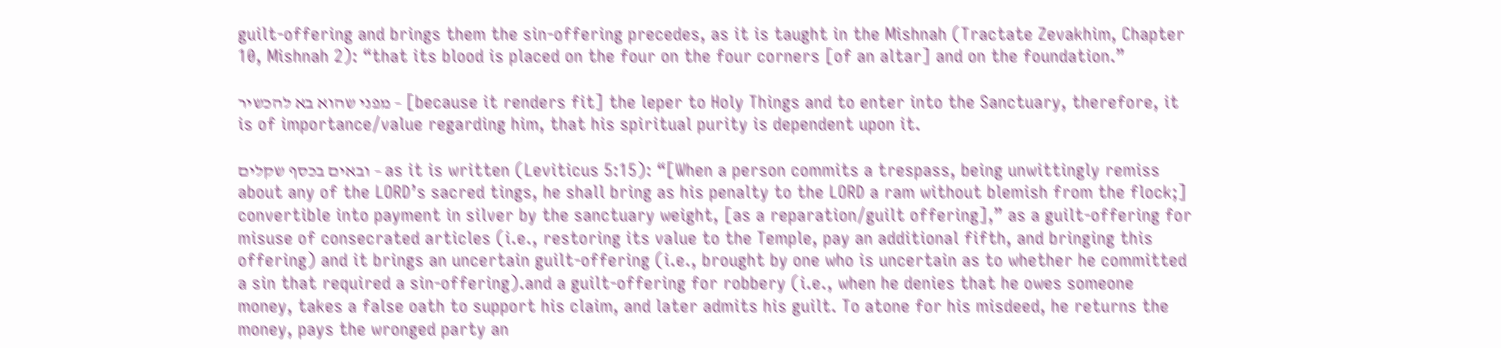guilt-offering and brings them the sin-offering precedes, as it is taught in the Mishnah (Tractate Zevakhim, Chapter 10, Mishnah 2): “that its blood is placed on the four on the four corners [of an altar] and on the foundation.”

מפני שהוא בא להכשיר – [because it renders fit] the leper to Holy Things and to enter into the Sanctuary, therefore, it is of importance/value regarding him, that his spiritual purity is dependent upon it.

ובאים בכסף שקלים – as it is written (Leviticus 5:15): “[When a person commits a trespass, being unwittingly remiss about any of the LORD’s sacred tings, he shall bring as his penalty to the LORD a ram without blemish from the flock;] convertible into payment in silver by the sanctuary weight, [as a reparation/guilt offering],” as a guilt-offering for misuse of consecrated articles (i.e., restoring its value to the Temple, pay an additional fifth, and bringing this offering) and it brings an uncertain guilt-offering (i.e., brought by one who is uncertain as to whether he committed a sin that required a sin-offering).and a guilt-offering for robbery (i.e., when he denies that he owes someone money, takes a false oath to support his claim, and later admits his guilt. To atone for his misdeed, he returns the money, pays the wronged party an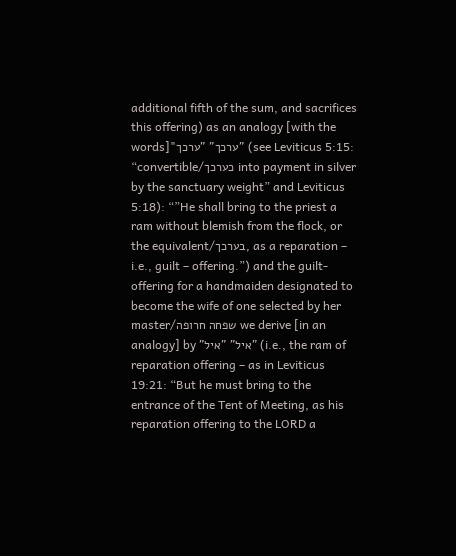additional fifth of the sum, and sacrifices this offering) as an analogy [with the words]"ערכך" "ערכך" (see Leviticus 5:15: “convertible/כערכך into payment in silver by the sanctuary weight” and Leviticus 5:18): “”He shall bring to the priest a ram without blemish from the flock, or the equivalent/בערכך, as a reparation – i.e., guilt – offering.”) and the guilt-offering for a handmaiden designated to become the wife of one selected by her master/שפחה חרופה we derive [in an analogy] by "איל" "איל" (i.e., the ram of reparation offering – as in Leviticus 19:21: “But he must bring to the entrance of the Tent of Meeting, as his reparation offering to the LORD a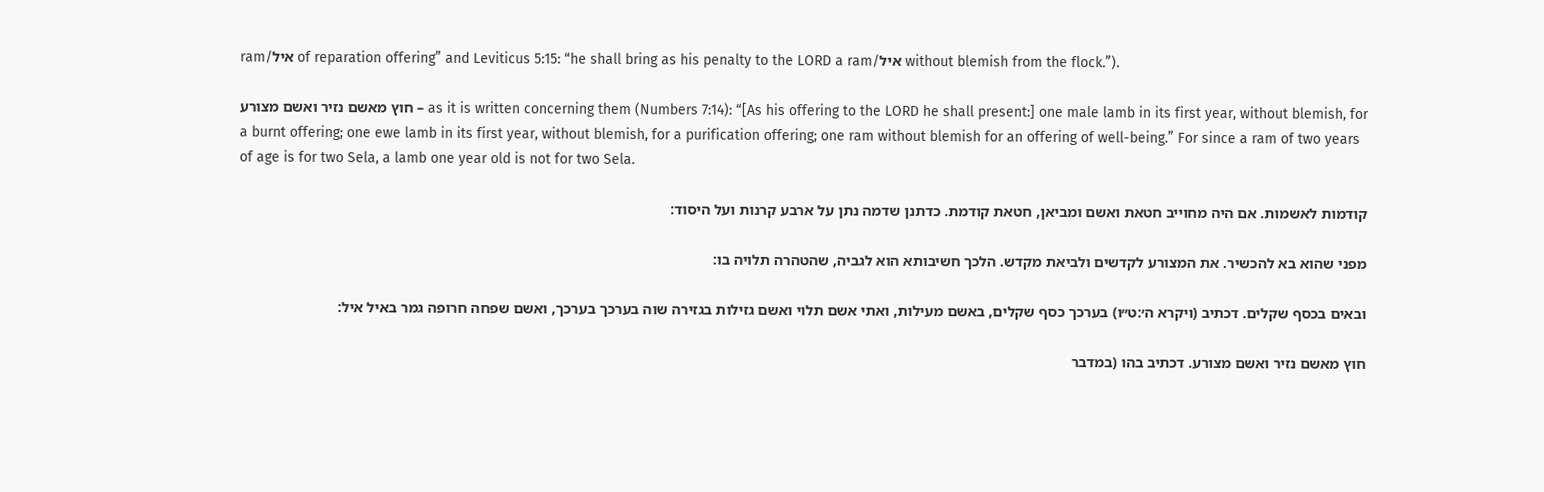ram/איל of reparation offering” and Leviticus 5:15: “he shall bring as his penalty to the LORD a ram/איל without blemish from the flock.”).

חוץ מאשם נזיר ואשם מצורע – as it is written concerning them (Numbers 7:14): “[As his offering to the LORD he shall present:] one male lamb in its first year, without blemish, for a burnt offering; one ewe lamb in its first year, without blemish, for a purification offering; one ram without blemish for an offering of well-being.” For since a ram of two years of age is for two Sela, a lamb one year old is not for two Sela.

קודמות לאשמות. אם היה מחוייב חטאת ואשם ומביאן, חטאת קודמת. כדתנן שדמה נתן על ארבע קרנות ועל היסוד:

מפני שהוא בא להכשיר. את המצורע לקדשים ולביאת מקדש. הלכך חשיבותא הוא לגביה, שהטהרה תלויה בו:

ובאים בכסף שקלים. דכתיב (ויקרא ה׳:ט״ו) בערכך כסף שקלים, באשם מעילות, ואתי אשם תלוי ואשם גזילות בגזירה שוה בערכך בערכך, ואשם שפחה חרופה גמר באיל איל:

חוץ מאשם נזיר ואשם מצורע. דכתיב בהו (במדבר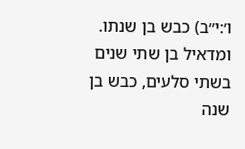ו׳:י״ב) כבש בן שנתו. ומדאיל בן שתי שנים בשתי סלעים, כבש בן שנה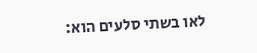לאו בשתי סלעים הוא: